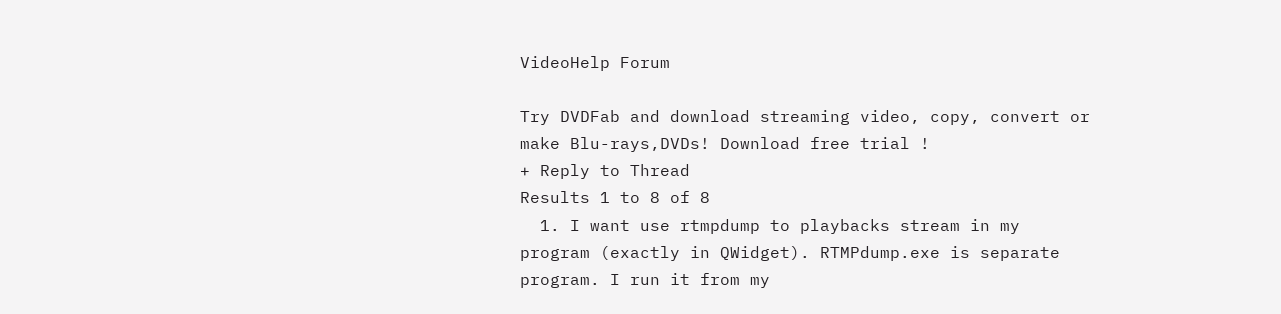VideoHelp Forum

Try DVDFab and download streaming video, copy, convert or make Blu-rays,DVDs! Download free trial !
+ Reply to Thread
Results 1 to 8 of 8
  1. I want use rtmpdump to playbacks stream in my program (exactly in QWidget). RTMPdump.exe is separate program. I run it from my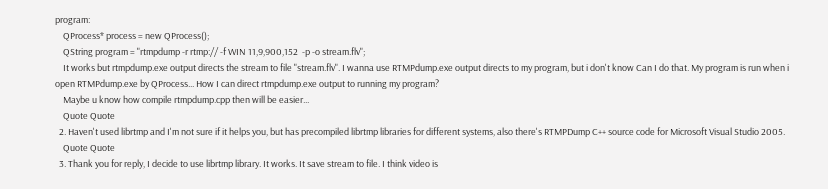program:
    QProcess* process = new QProcess();
    QString program = "rtmpdump -r rtmp:// -f WIN 11,9,900,152  -p -o stream.flv";
    It works but rtmpdump.exe output directs the stream to file "stream.flv". I wanna use RTMPdump.exe output directs to my program, but i don't know Can I do that. My program is run when i open RTMPdump.exe by QProcess... How I can direct rtmpdump.exe output to running my program?
    Maybe u know how compile rtmpdump.cpp then will be easier...
    Quote Quote
  2. Haven't used librtmp and I'm not sure if it helps you, but has precompiled librtmp libraries for different systems, also there's RTMPDump C++ source code for Microsoft Visual Studio 2005.
    Quote Quote
  3. Thank you for reply, I decide to use librtmp library. It works. It save stream to file. I think video is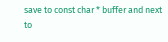save to const char * buffer and next to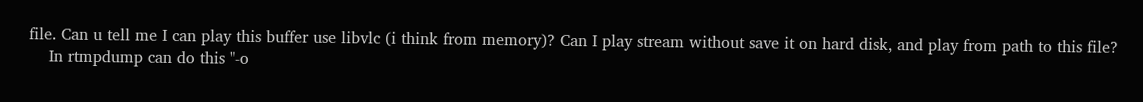file. Can u tell me I can play this buffer use libvlc (i think from memory)? Can I play stream without save it on hard disk, and play from path to this file?
    In rtmpdump can do this "-o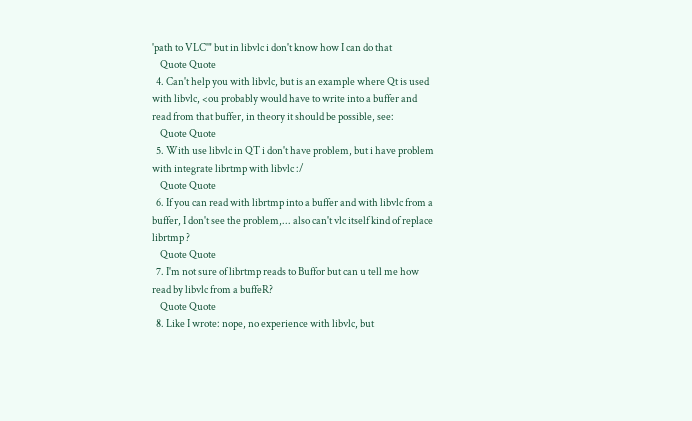'path to VLC'" but in libvlc i don't know how I can do that
    Quote Quote
  4. Can't help you with libvlc, but is an example where Qt is used with libvlc, <ou probably would have to write into a buffer and read from that buffer, in theory it should be possible, see:
    Quote Quote
  5. With use libvlc in QT i don't have problem, but i have problem with integrate librtmp with libvlc :/
    Quote Quote
  6. If you can read with librtmp into a buffer and with libvlc from a buffer, I don't see the problem,... also can't vlc itself kind of replace librtmp ?
    Quote Quote
  7. I'm not sure of librtmp reads to Buffor but can u tell me how read by libvlc from a buffeR?
    Quote Quote
  8. Like I wrote: nope, no experience with libvlc, but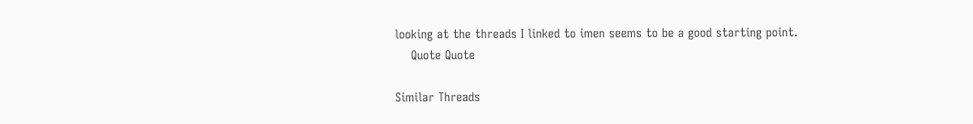looking at the threads I linked to imen seems to be a good starting point.
    Quote Quote

Similar Threads